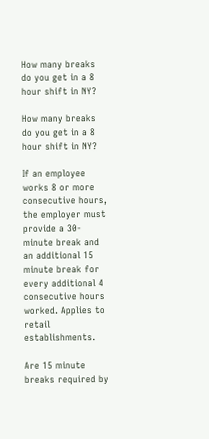How many breaks do you get in a 8 hour shift in NY?

How many breaks do you get in a 8 hour shift in NY?

If an employee works 8 or more consecutive hours, the employer must provide a 30-minute break and an additional 15 minute break for every additional 4 consecutive hours worked. Applies to retail establishments.

Are 15 minute breaks required by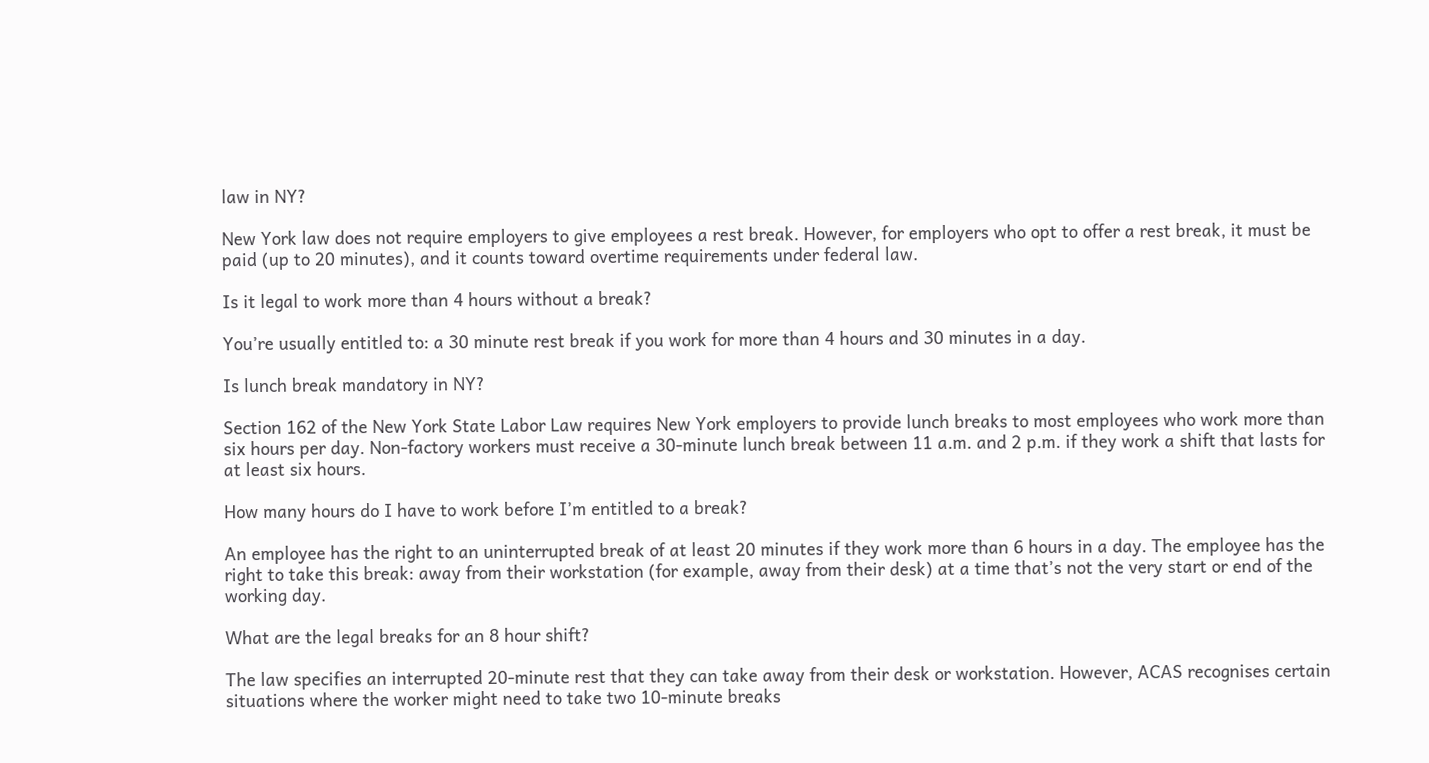law in NY?

New York law does not require employers to give employees a rest break. However, for employers who opt to offer a rest break, it must be paid (up to 20 minutes), and it counts toward overtime requirements under federal law.

Is it legal to work more than 4 hours without a break?

You’re usually entitled to: a 30 minute rest break if you work for more than 4 hours and 30 minutes in a day.

Is lunch break mandatory in NY?

Section 162 of the New York State Labor Law requires New York employers to provide lunch breaks to most employees who work more than six hours per day. Non-factory workers must receive a 30-minute lunch break between 11 a.m. and 2 p.m. if they work a shift that lasts for at least six hours.

How many hours do I have to work before I’m entitled to a break?

An employee has the right to an uninterrupted break of at least 20 minutes if they work more than 6 hours in a day. The employee has the right to take this break: away from their workstation (for example, away from their desk) at a time that’s not the very start or end of the working day.

What are the legal breaks for an 8 hour shift?

The law specifies an interrupted 20-minute rest that they can take away from their desk or workstation. However, ACAS recognises certain situations where the worker might need to take two 10-minute breaks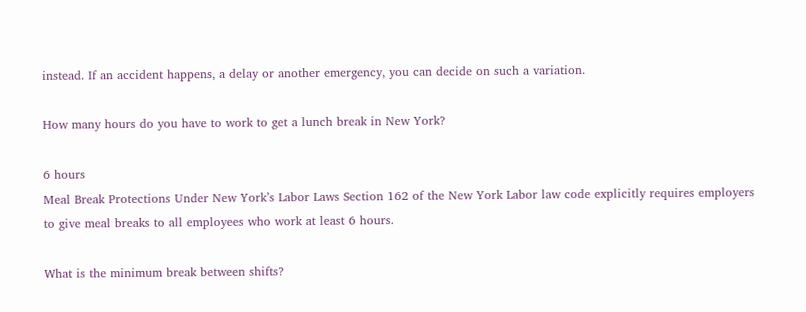instead. If an accident happens, a delay or another emergency, you can decide on such a variation.

How many hours do you have to work to get a lunch break in New York?

6 hours
Meal Break Protections Under New York’s Labor Laws Section 162 of the New York Labor law code explicitly requires employers to give meal breaks to all employees who work at least 6 hours.

What is the minimum break between shifts?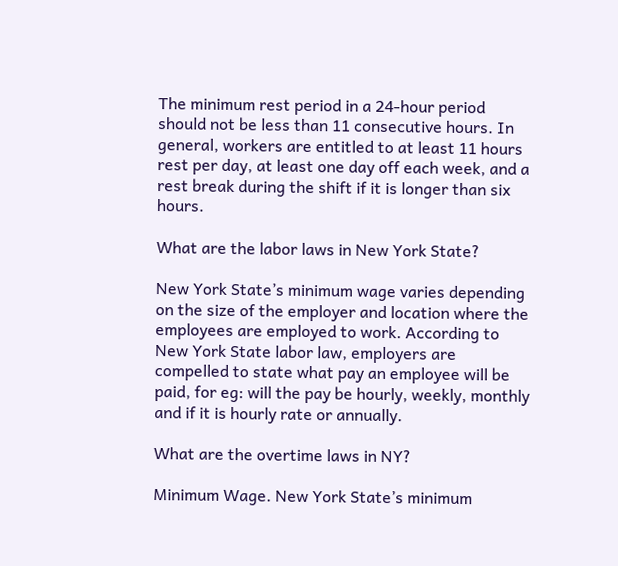The minimum rest period in a 24-hour period should not be less than 11 consecutive hours. In general, workers are entitled to at least 11 hours rest per day, at least one day off each week, and a rest break during the shift if it is longer than six hours.

What are the labor laws in New York State?

New York State’s minimum wage varies depending on the size of the employer and location where the employees are employed to work. According to New York State labor law, employers are compelled to state what pay an employee will be paid, for eg: will the pay be hourly, weekly, monthly and if it is hourly rate or annually.

What are the overtime laws in NY?

Minimum Wage. New York State’s minimum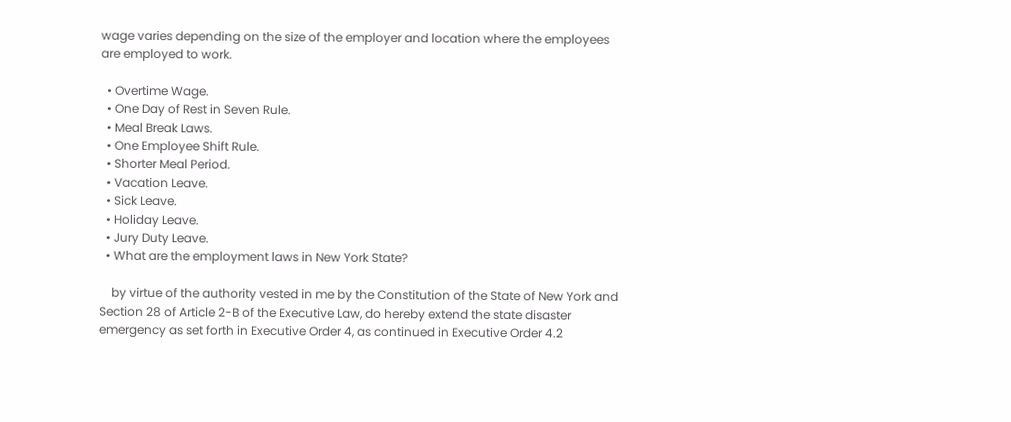wage varies depending on the size of the employer and location where the employees are employed to work.

  • Overtime Wage.
  • One Day of Rest in Seven Rule.
  • Meal Break Laws.
  • One Employee Shift Rule.
  • Shorter Meal Period.
  • Vacation Leave.
  • Sick Leave.
  • Holiday Leave.
  • Jury Duty Leave.
  • What are the employment laws in New York State?

    by virtue of the authority vested in me by the Constitution of the State of New York and Section 28 of Article 2-B of the Executive Law, do hereby extend the state disaster emergency as set forth in Executive Order 4, as continued in Executive Order 4.2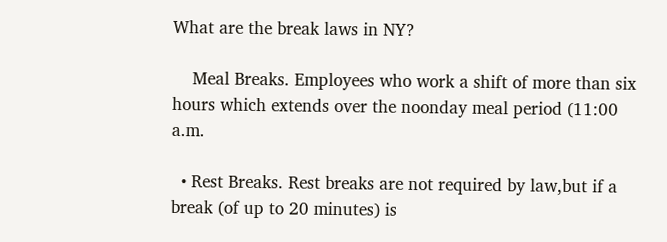What are the break laws in NY?

    Meal Breaks. Employees who work a shift of more than six hours which extends over the noonday meal period (11:00 a.m.

  • Rest Breaks. Rest breaks are not required by law,but if a break (of up to 20 minutes) is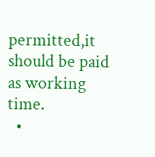permitted,it should be paid as working time.
  •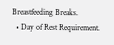Breastfeeding Breaks.
  • Day of Rest Requirement.